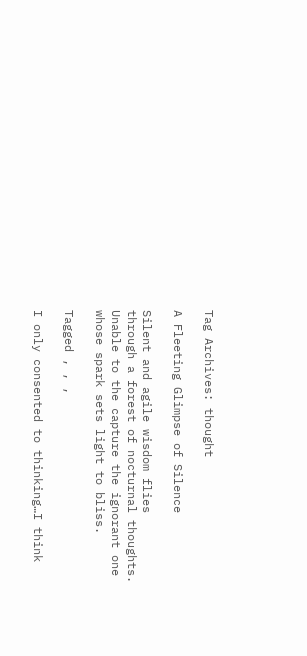Tag Archives: thought

A Fleeting Glimpse of Silence

Silent and agile wisdom flies
through a forest of nocturnal thoughts.
Unable to the capture the ignorant one
whose spark sets light to bliss.

Tagged , , ,

I only consented to thinking…I think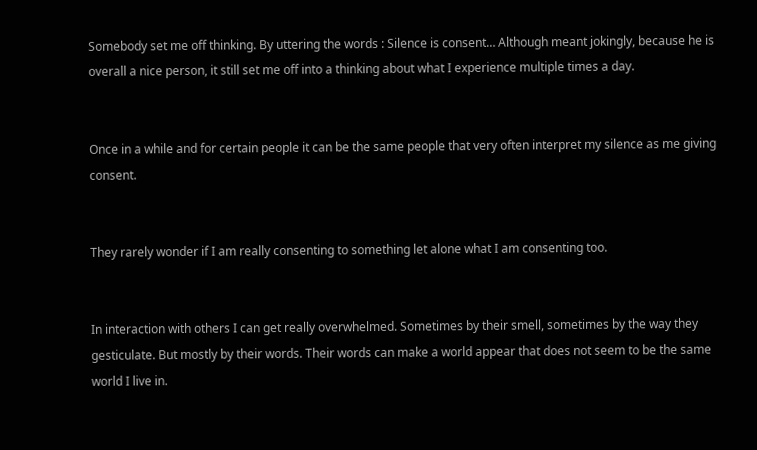Somebody set me off thinking. By uttering the words : Silence is consent… Although meant jokingly, because he is overall a nice person, it still set me off into a thinking about what I experience multiple times a day.


Once in a while and for certain people it can be the same people that very often interpret my silence as me giving consent.


They rarely wonder if I am really consenting to something let alone what I am consenting too.


In interaction with others I can get really overwhelmed. Sometimes by their smell, sometimes by the way they gesticulate. But mostly by their words. Their words can make a world appear that does not seem to be the same world I live in.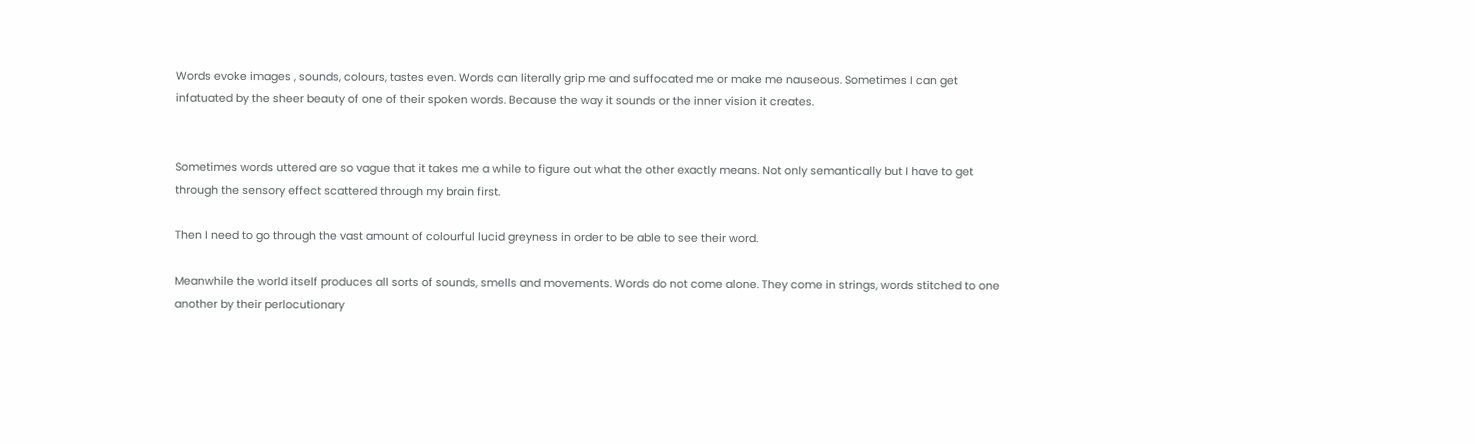Words evoke images , sounds, colours, tastes even. Words can literally grip me and suffocated me or make me nauseous. Sometimes I can get infatuated by the sheer beauty of one of their spoken words. Because the way it sounds or the inner vision it creates.


Sometimes words uttered are so vague that it takes me a while to figure out what the other exactly means. Not only semantically but I have to get through the sensory effect scattered through my brain first.

Then I need to go through the vast amount of colourful lucid greyness in order to be able to see their word.

Meanwhile the world itself produces all sorts of sounds, smells and movements. Words do not come alone. They come in strings, words stitched to one another by their perlocutionary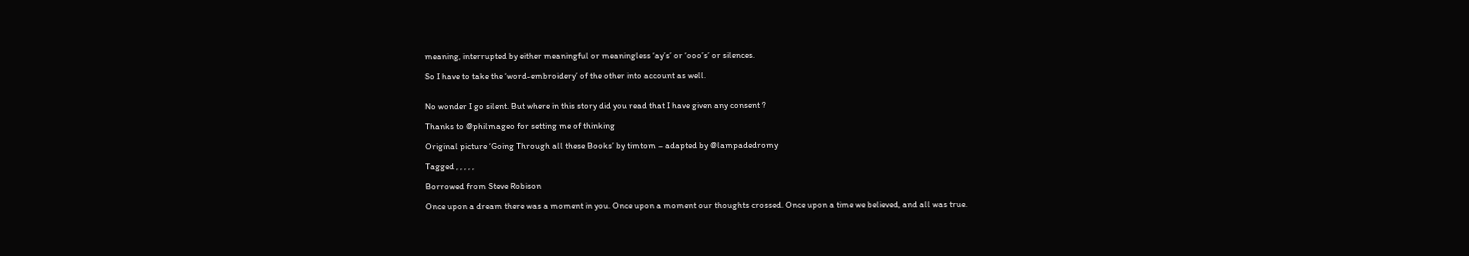meaning, interrupted by either meaningful or meaningless ‘ay’s’ or ‘ooo’s’ or silences.

So I have to take the ‘word-embroidery’ of the other into account as well.


No wonder I go silent. But where in this story did you read that I have given any consent ?

Thanks to @philmageo for setting me of thinking

Original picture ‘Going Through all these Books’ by timtom – adapted by @lampadedromy

Tagged , , , , ,

Borrowed from Steve Robison

Once upon a dream there was a moment in you. Once upon a moment our thoughts crossed. Once upon a time we believed, and all was true.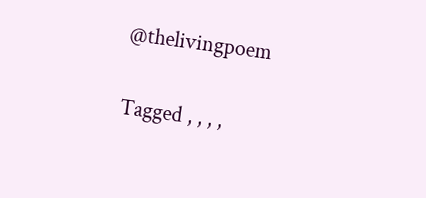@thelivingpoem

Tagged , , , ,